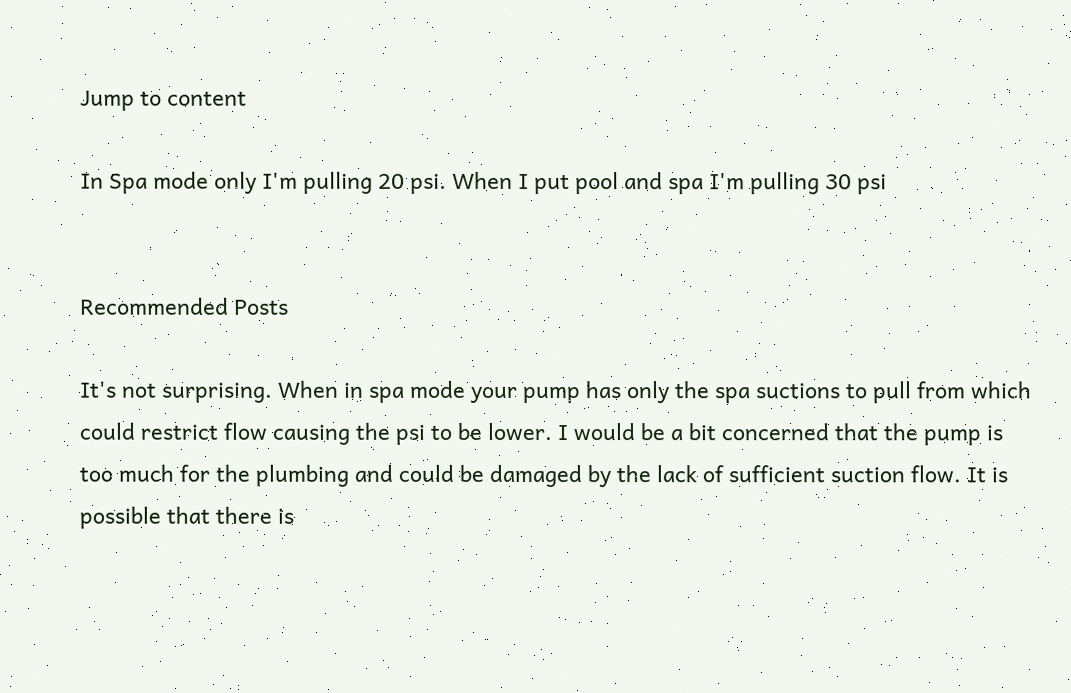Jump to content

In Spa mode only I'm pulling 20 psi. When I put pool and spa I'm pulling 30 psi


Recommended Posts

It's not surprising. When in spa mode your pump has only the spa suctions to pull from which could restrict flow causing the psi to be lower. I would be a bit concerned that the pump is too much for the plumbing and could be damaged by the lack of sufficient suction flow. It is possible that there is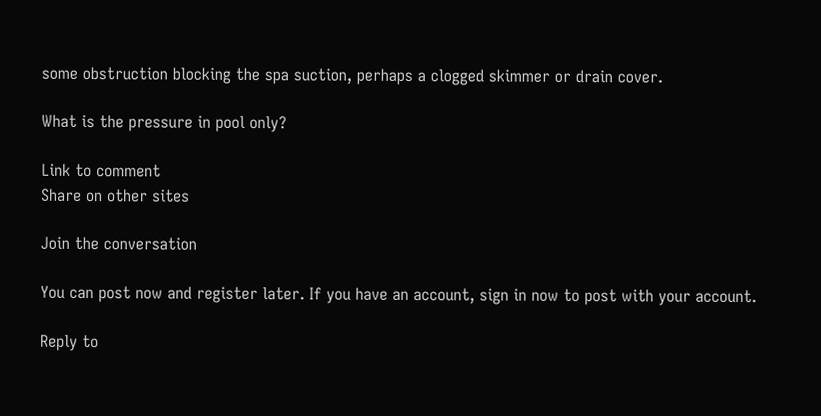some obstruction blocking the spa suction, perhaps a clogged skimmer or drain cover.

What is the pressure in pool only?

Link to comment
Share on other sites

Join the conversation

You can post now and register later. If you have an account, sign in now to post with your account.

Reply to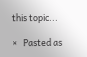this topic...

×   Pasted as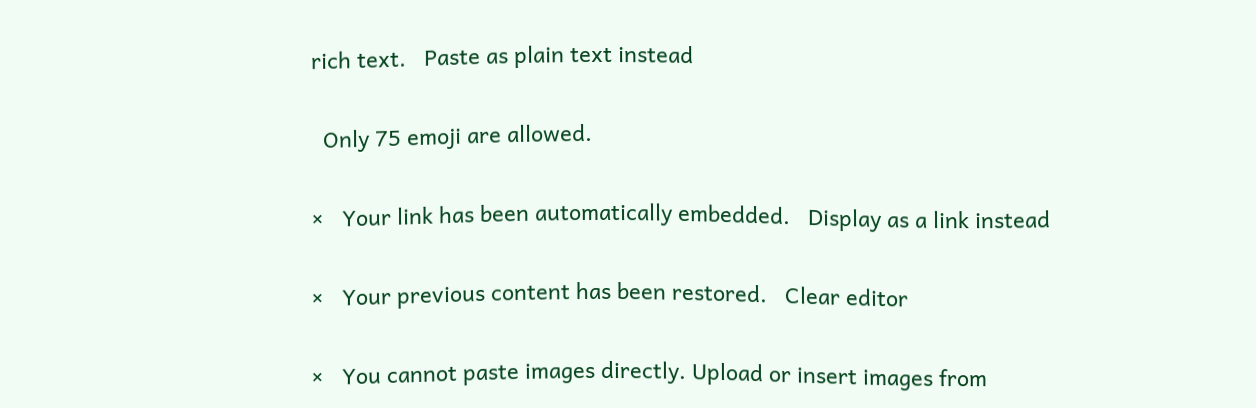rich text.   Paste as plain text instead

  Only 75 emoji are allowed.

×   Your link has been automatically embedded.   Display as a link instead

×   Your previous content has been restored.   Clear editor

×   You cannot paste images directly. Upload or insert images from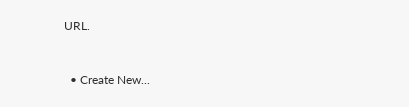URL.


  • Create New...